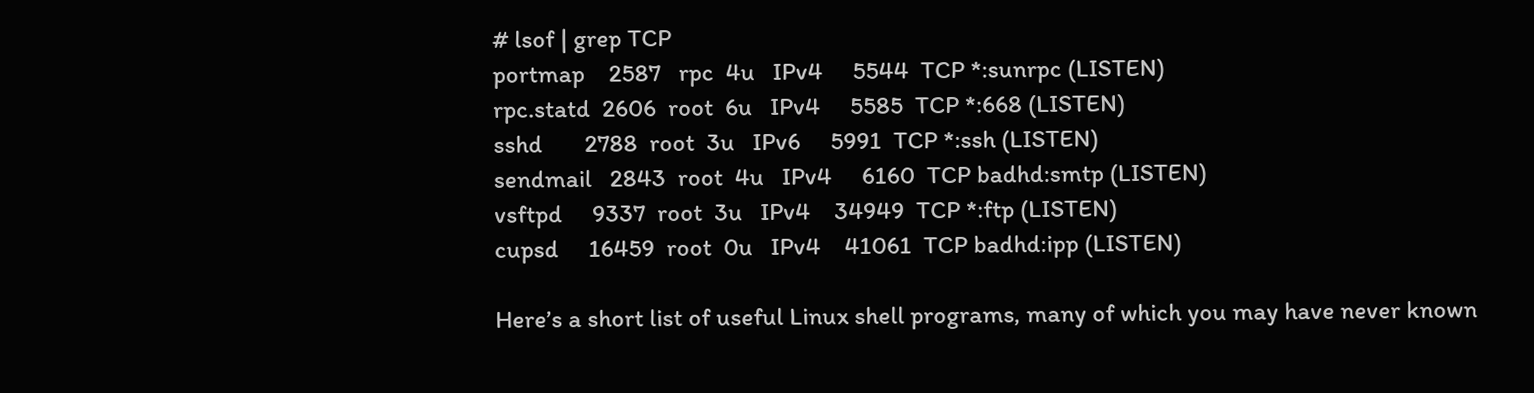# lsof | grep TCP
portmap    2587   rpc  4u   IPv4     5544  TCP *:sunrpc (LISTEN)
rpc.statd  2606  root  6u   IPv4     5585  TCP *:668 (LISTEN)
sshd       2788  root  3u   IPv6     5991  TCP *:ssh (LISTEN)
sendmail   2843  root  4u   IPv4     6160  TCP badhd:smtp (LISTEN)
vsftpd     9337  root  3u   IPv4    34949  TCP *:ftp (LISTEN)
cupsd     16459  root  0u   IPv4    41061  TCP badhd:ipp (LISTEN)

Here’s a short list of useful Linux shell programs, many of which you may have never known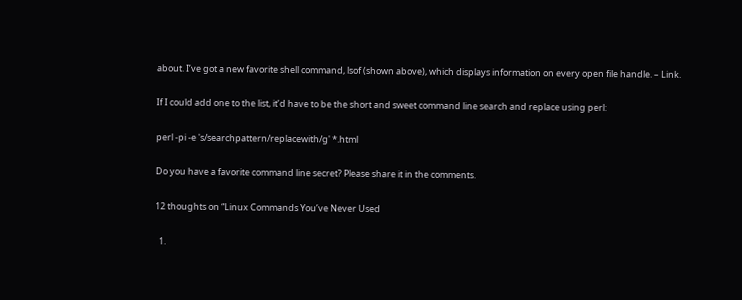about. I’ve got a new favorite shell command, lsof (shown above), which displays information on every open file handle. – Link.

If I could add one to the list, it’d have to be the short and sweet command line search and replace using perl:

perl -pi -e 's/searchpattern/replacewith/g' *.html

Do you have a favorite command line secret? Please share it in the comments.

12 thoughts on “Linux Commands You’ve Never Used

  1.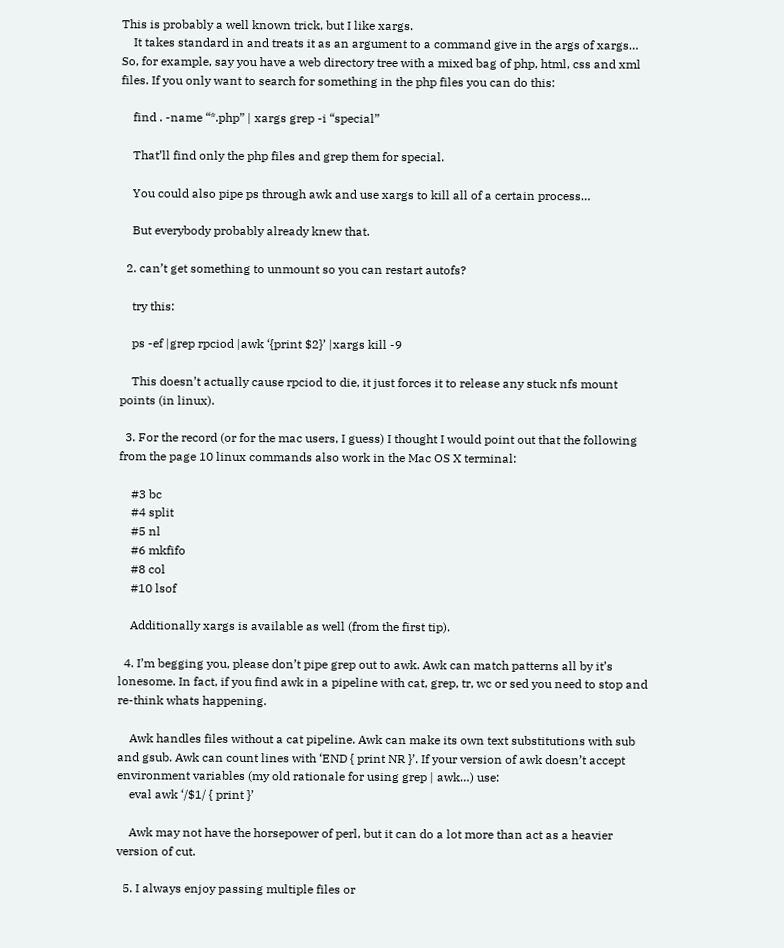This is probably a well known trick, but I like xargs.
    It takes standard in and treats it as an argument to a command give in the args of xargs… So, for example, say you have a web directory tree with a mixed bag of php, html, css and xml files. If you only want to search for something in the php files you can do this:

    find . -name “*.php” | xargs grep -i “special”

    That’ll find only the php files and grep them for special.

    You could also pipe ps through awk and use xargs to kill all of a certain process…

    But everybody probably already knew that.

  2. can’t get something to unmount so you can restart autofs?

    try this:

    ps -ef |grep rpciod |awk ‘{print $2}’ |xargs kill -9

    This doesn’t actually cause rpciod to die, it just forces it to release any stuck nfs mount points (in linux).

  3. For the record (or for the mac users, I guess) I thought I would point out that the following from the page 10 linux commands also work in the Mac OS X terminal:

    #3 bc
    #4 split
    #5 nl
    #6 mkfifo
    #8 col
    #10 lsof

    Additionally xargs is available as well (from the first tip).

  4. I’m begging you, please don’t pipe grep out to awk. Awk can match patterns all by it’s lonesome. In fact, if you find awk in a pipeline with cat, grep, tr, wc or sed you need to stop and re-think whats happening.

    Awk handles files without a cat pipeline. Awk can make its own text substitutions with sub and gsub. Awk can count lines with ‘END { print NR }’. If your version of awk doesn’t accept environment variables (my old rationale for using grep | awk…) use:
    eval awk ‘/$1/ { print }’

    Awk may not have the horsepower of perl, but it can do a lot more than act as a heavier version of cut.

  5. I always enjoy passing multiple files or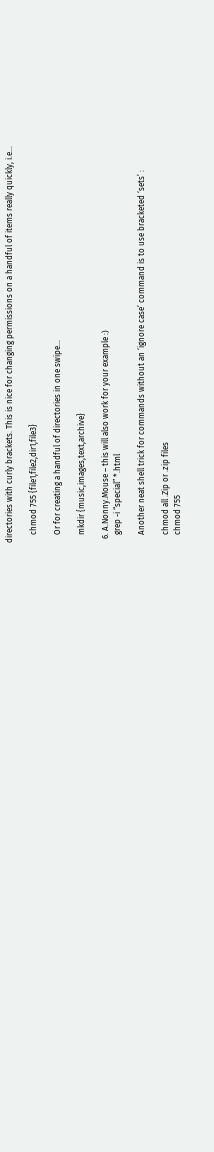directories with curly brackets. This is nice for changing permissions on a handful of items really quickly, i.e…

    chmod 755 {file1,file2,dir1,file3}

    Or for creating a handful of directories in one swipe…

    mkdir {music,images,text,archive}

  6. A.Nonny.Mouse – this will also work for your example :)
    grep -i “special” *.html

    Another neat shell trick for commands without an ‘ignore case’ command is to use bracketed ‘sets’ :

    chmod all .Zip or .zip files
    chmod 755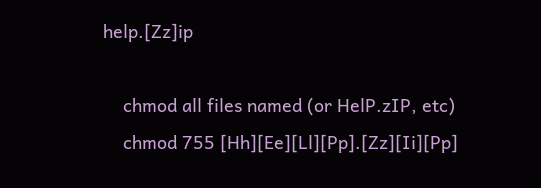help.[Zz]ip

    chmod all files named (or HelP.zIP, etc)
    chmod 755 [Hh][Ee][Ll][Pp].[Zz][Ii][Pp]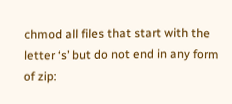chmod all files that start with the letter ‘s’ but do not end in any form of zip: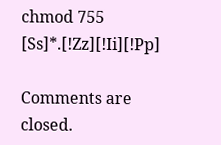chmod 755 [Ss]*.[!Zz][!Ii][!Pp]

Comments are closed.